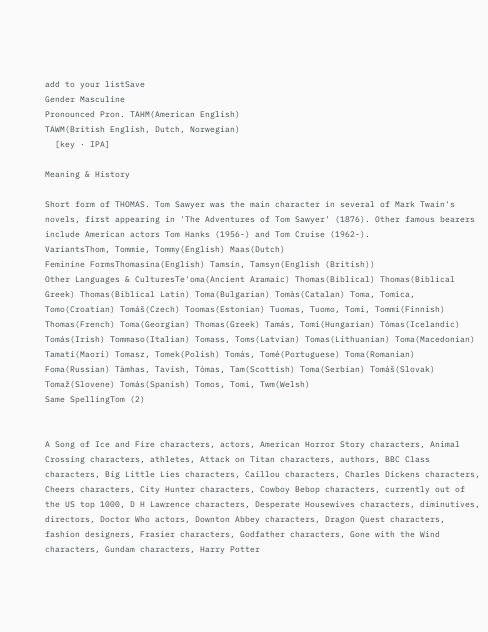add to your listSave
Gender Masculine
Pronounced Pron. TAHM(American English)
TAWM(British English, Dutch, Norwegian)
  [key · IPA]

Meaning & History

Short form of THOMAS. Tom Sawyer was the main character in several of Mark Twain's novels, first appearing in 'The Adventures of Tom Sawyer' (1876). Other famous bearers include American actors Tom Hanks (1956-) and Tom Cruise (1962-).
VariantsThom, Tommie, Tommy(English) Maas(Dutch)
Feminine FormsThomasina(English) Tamsin, Tamsyn(English (British))
Other Languages & CulturesTe'oma(Ancient Aramaic) Thomas(Biblical) Thomas(Biblical Greek) Thomas(Biblical Latin) Toma(Bulgarian) Tomàs(Catalan) Toma, Tomica, Tomo(Croatian) Tomáš(Czech) Toomas(Estonian) Tuomas, Tuomo, Tomi, Tommi(Finnish) Thomas(French) Toma(Georgian) Thomas(Greek) Tamás, Tomi(Hungarian) Tómas(Icelandic) Tomás(Irish) Tommaso(Italian) Tomass, Toms(Latvian) Tomas(Lithuanian) Toma(Macedonian) Tamati(Maori) Tomasz, Tomek(Polish) Tomás, Tomé(Portuguese) Toma(Romanian) Foma(Russian) Tàmhas, Tavish, Tòmas, Tam(Scottish) Toma(Serbian) Tomáš(Slovak) Tomaž(Slovene) Tomás(Spanish) Tomos, Tomi, Twm(Welsh)
Same SpellingTom (2)


A Song of Ice and Fire characters, actors, American Horror Story characters, Animal Crossing characters, athletes, Attack on Titan characters, authors, BBC Class characters, Big Little Lies characters, Caillou characters, Charles Dickens characters, Cheers characters, City Hunter characters, Cowboy Bebop characters, currently out of the US top 1000, D H Lawrence characters, Desperate Housewives characters, diminutives, directors, Doctor Who actors, Downton Abbey characters, Dragon Quest characters, fashion designers, Frasier characters, Godfather characters, Gone with the Wind characters, Gundam characters, Harry Potter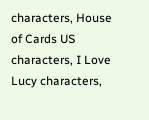characters, House of Cards US characters, I Love Lucy characters,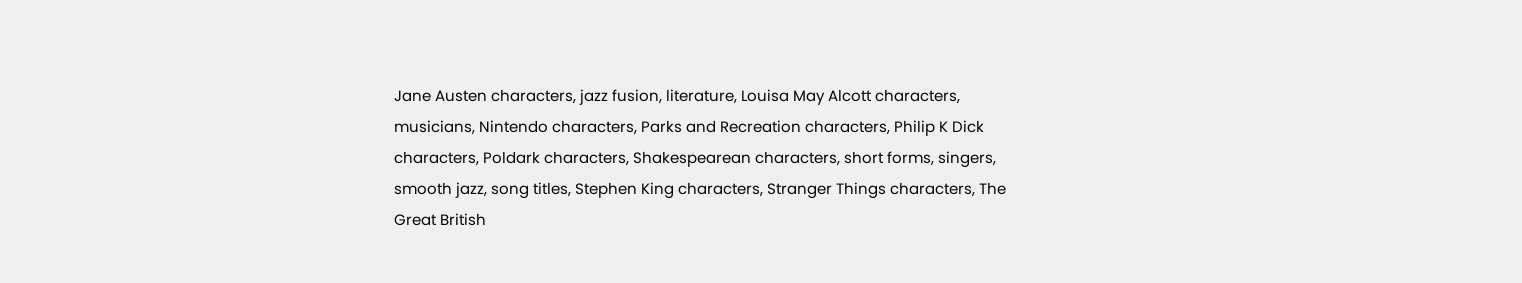Jane Austen characters, jazz fusion, literature, Louisa May Alcott characters, musicians, Nintendo characters, Parks and Recreation characters, Philip K Dick characters, Poldark characters, Shakespearean characters, short forms, singers, smooth jazz, song titles, Stephen King characters, Stranger Things characters, The Great British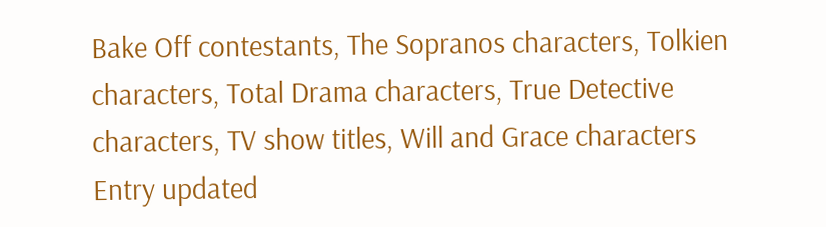Bake Off contestants, The Sopranos characters, Tolkien characters, Total Drama characters, True Detective characters, TV show titles, Will and Grace characters
Entry updated